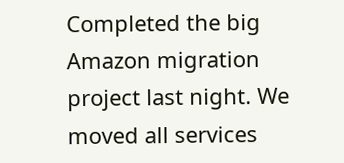Completed the big Amazon migration project last night. We moved all services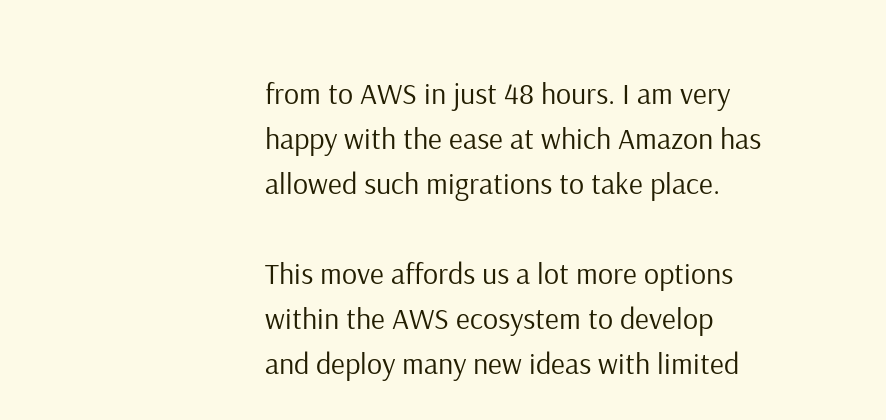from to AWS in just 48 hours. I am very happy with the ease at which Amazon has allowed such migrations to take place.

This move affords us a lot more options within the AWS ecosystem to develop and deploy many new ideas with limited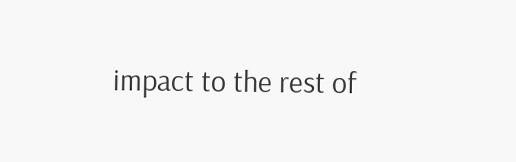impact to the rest of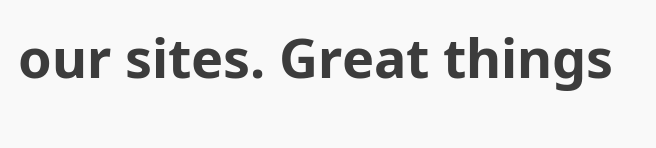our sites. Great things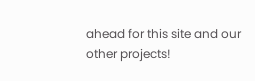ahead for this site and our other projects!